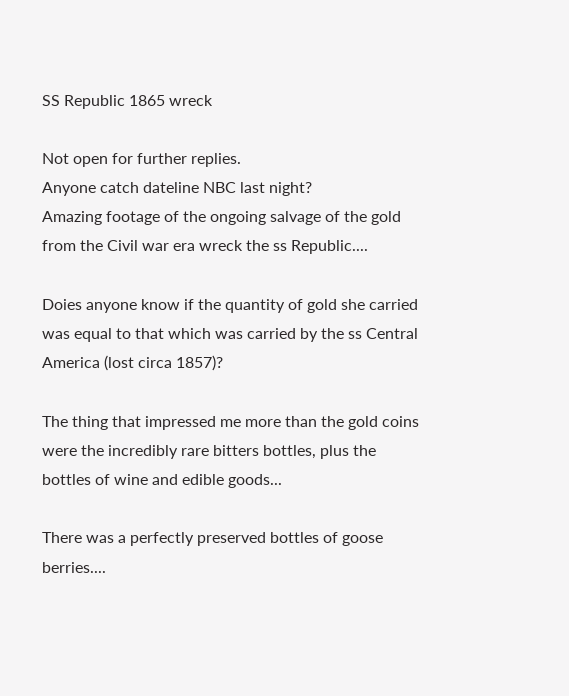SS Republic 1865 wreck

Not open for further replies.
Anyone catch dateline NBC last night?
Amazing footage of the ongoing salvage of the gold from the Civil war era wreck the ss Republic....

Doies anyone know if the quantity of gold she carried was equal to that which was carried by the ss Central America (lost circa 1857)?

The thing that impressed me more than the gold coins were the incredibly rare bitters bottles, plus the bottles of wine and edible goods...

There was a perfectly preserved bottles of goose berries....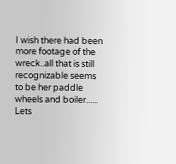I wish there had been more footage of the wreck..all that is still recognizable seems to be her paddle wheels and boiler......
Lets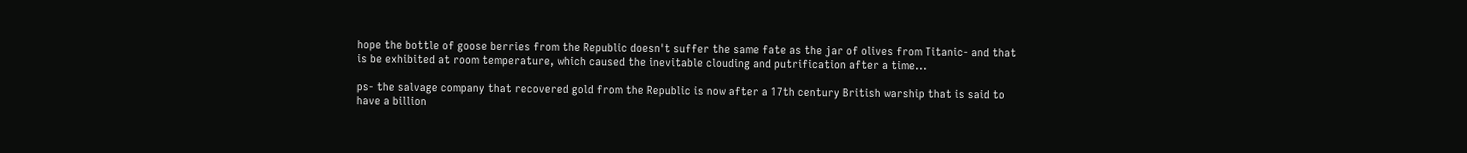hope the bottle of goose berries from the Republic doesn't suffer the same fate as the jar of olives from Titanic- and that is be exhibited at room temperature, which caused the inevitable clouding and putrification after a time...

ps- the salvage company that recovered gold from the Republic is now after a 17th century British warship that is said to have a billion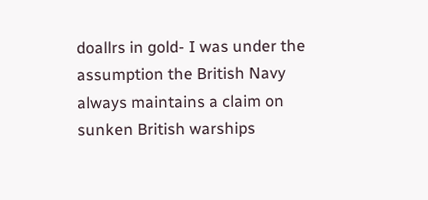doallrs in gold- I was under the assumption the British Navy always maintains a claim on sunken British warships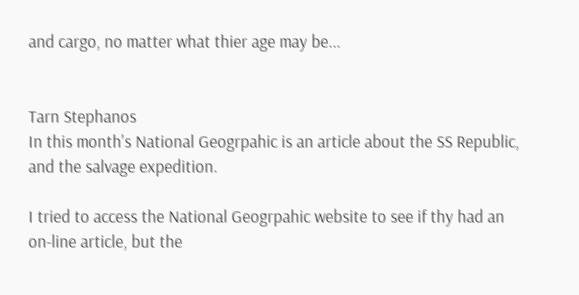and cargo, no matter what thier age may be...


Tarn Stephanos
In this month's National Geogrpahic is an article about the SS Republic, and the salvage expedition.

I tried to access the National Geogrpahic website to see if thy had an on-line article, but the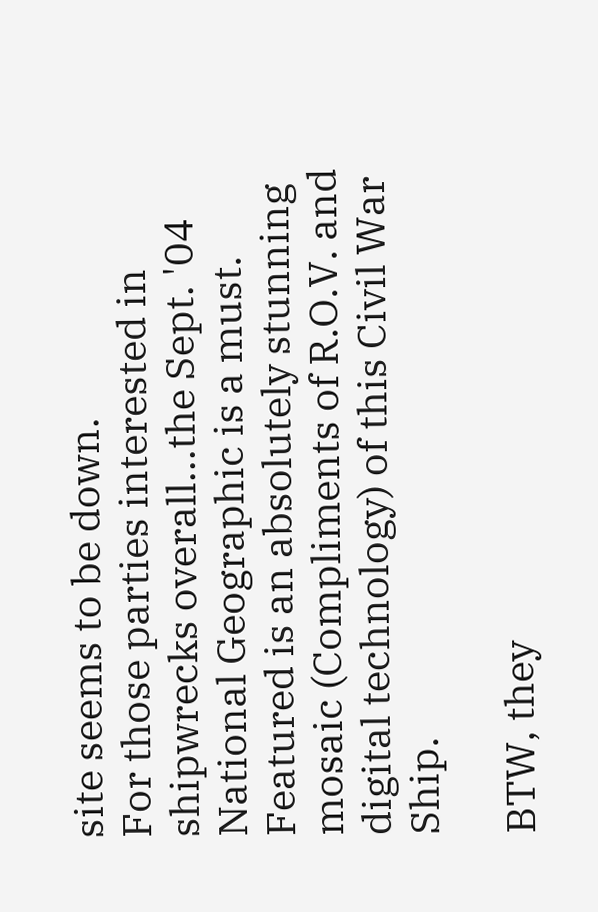site seems to be down.
For those parties interested in shipwrecks overall...the Sept. '04 National Geographic is a must. Featured is an absolutely stunning mosaic (Compliments of R.O.V. and digital technology) of this Civil War Ship.

BTW, they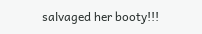salvaged her booty!!!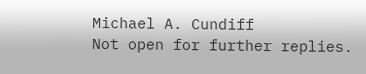Michael A. Cundiff
Not open for further replies.